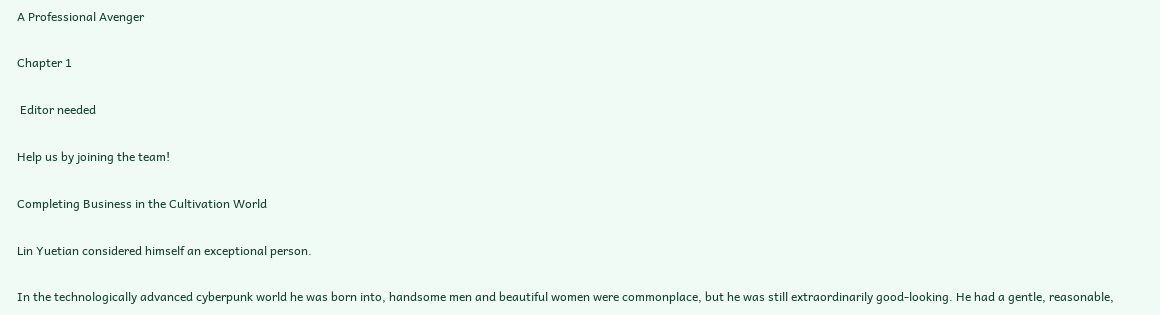A Professional Avenger

Chapter 1

 Editor needed

Help us by joining the team!

Completing Business in the Cultivation World

Lin Yuetian considered himself an exceptional person.

In the technologically advanced cyberpunk world he was born into, handsome men and beautiful women were commonplace, but he was still extraordinarily good-looking. He had a gentle, reasonable,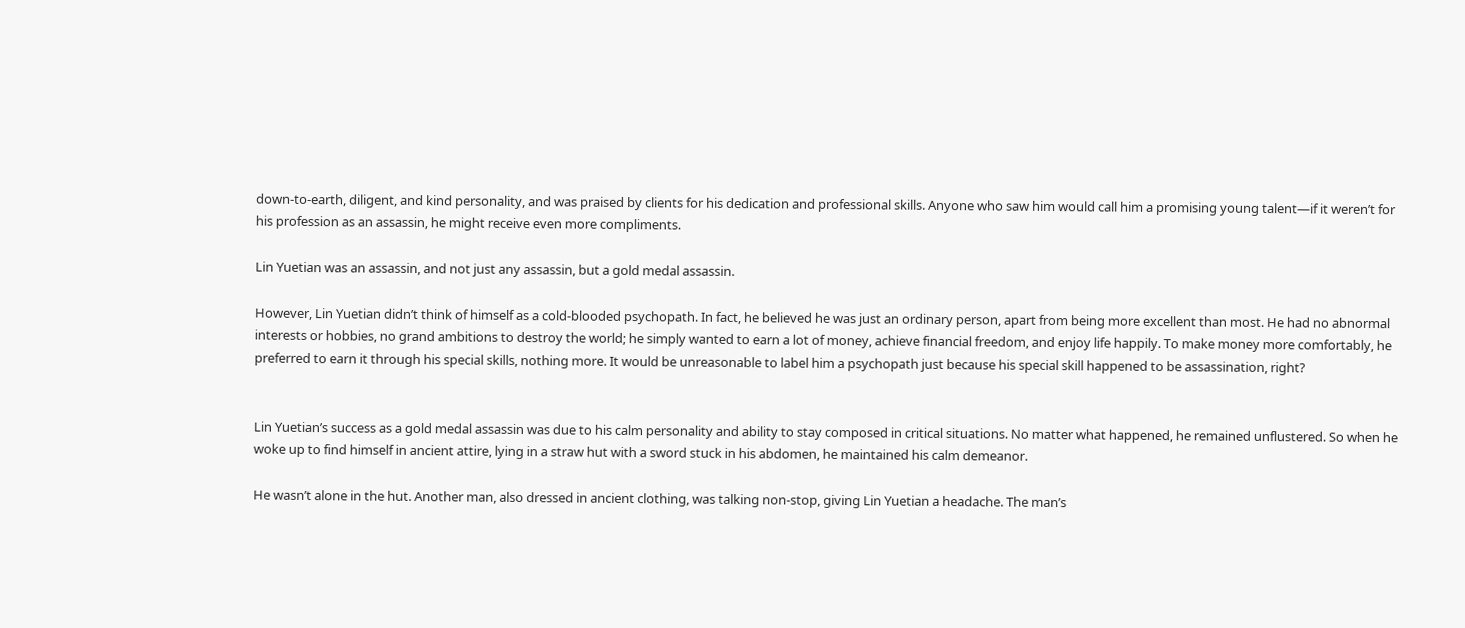down-to-earth, diligent, and kind personality, and was praised by clients for his dedication and professional skills. Anyone who saw him would call him a promising young talent—if it weren’t for his profession as an assassin, he might receive even more compliments.

Lin Yuetian was an assassin, and not just any assassin, but a gold medal assassin.

However, Lin Yuetian didn’t think of himself as a cold-blooded psychopath. In fact, he believed he was just an ordinary person, apart from being more excellent than most. He had no abnormal interests or hobbies, no grand ambitions to destroy the world; he simply wanted to earn a lot of money, achieve financial freedom, and enjoy life happily. To make money more comfortably, he preferred to earn it through his special skills, nothing more. It would be unreasonable to label him a psychopath just because his special skill happened to be assassination, right?


Lin Yuetian’s success as a gold medal assassin was due to his calm personality and ability to stay composed in critical situations. No matter what happened, he remained unflustered. So when he woke up to find himself in ancient attire, lying in a straw hut with a sword stuck in his abdomen, he maintained his calm demeanor.

He wasn’t alone in the hut. Another man, also dressed in ancient clothing, was talking non-stop, giving Lin Yuetian a headache. The man’s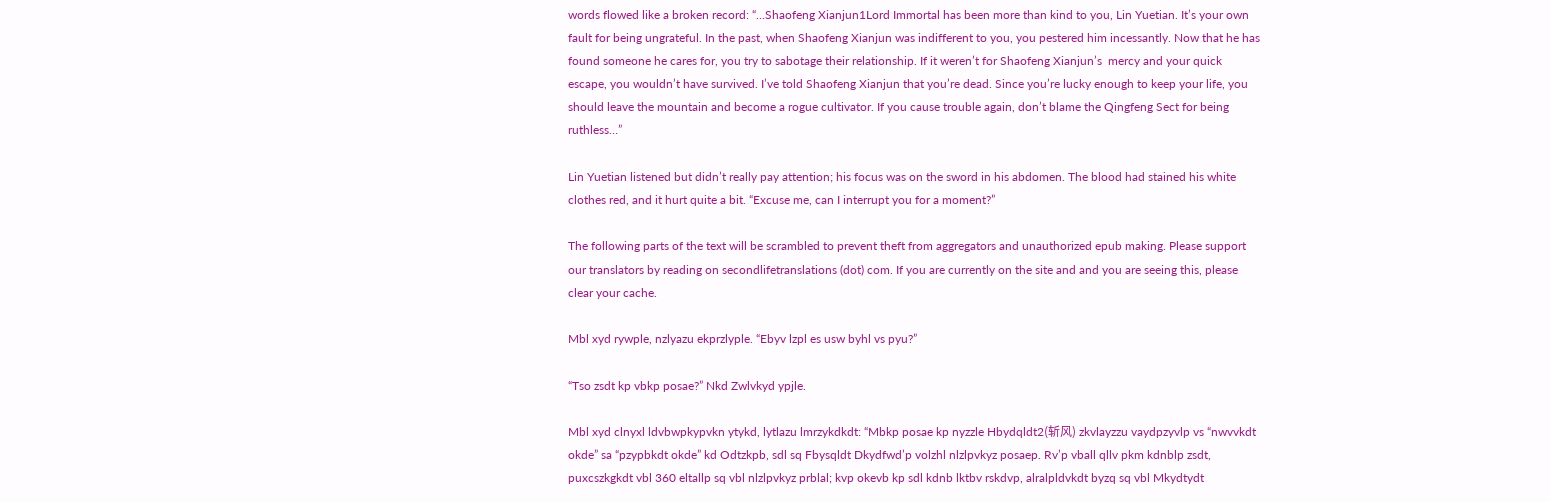words flowed like a broken record: “…Shaofeng Xianjun1Lord Immortal has been more than kind to you, Lin Yuetian. It’s your own fault for being ungrateful. In the past, when Shaofeng Xianjun was indifferent to you, you pestered him incessantly. Now that he has found someone he cares for, you try to sabotage their relationship. If it weren’t for Shaofeng Xianjun’s  mercy and your quick escape, you wouldn’t have survived. I’ve told Shaofeng Xianjun that you’re dead. Since you’re lucky enough to keep your life, you should leave the mountain and become a rogue cultivator. If you cause trouble again, don’t blame the Qingfeng Sect for being ruthless…”

Lin Yuetian listened but didn’t really pay attention; his focus was on the sword in his abdomen. The blood had stained his white clothes red, and it hurt quite a bit. “Excuse me, can I interrupt you for a moment?”

The following parts of the text will be scrambled to prevent theft from aggregators and unauthorized epub making. Please support our translators by reading on secondlifetranslations (dot) com. If you are currently on the site and and you are seeing this, please clear your cache.

Mbl xyd rywple, nzlyazu ekprzlyple. “Ebyv lzpl es usw byhl vs pyu?”

“Tso zsdt kp vbkp posae?” Nkd Zwlvkyd ypjle.

Mbl xyd clnyxl ldvbwpkypvkn ytykd, lytlazu lmrzykdkdt: “Mbkp posae kp nyzzle Hbydqldt2(斩风) zkvlayzzu vaydpzyvlp vs “nwvvkdt okde” sa “pzypbkdt okde” kd Odtzkpb, sdl sq Fbysqldt Dkydfwd’p volzhl nlzlpvkyz posaep. Rv’p vball qllv pkm kdnblp zsdt, puxcszkgkdt vbl 360 eltallp sq vbl nlzlpvkyz prblal; kvp okevb kp sdl kdnb lktbv rskdvp, alralpldvkdt byzq sq vbl Mkydtydt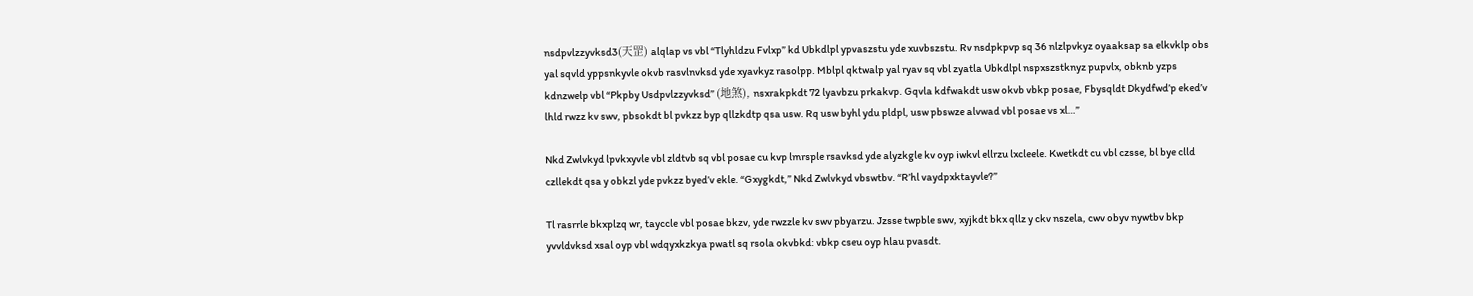nsdpvlzzyvksd3(天罡) alqlap vs vbl “Tlyhldzu Fvlxp” kd Ubkdlpl ypvaszstu yde xuvbszstu. Rv nsdpkpvp sq 36 nlzlpvkyz oyaaksap sa elkvklp obs yal sqvld yppsnkyvle okvb rasvlnvksd yde xyavkyz rasolpp. Mblpl qktwalp yal ryav sq vbl zyatla Ubkdlpl nspxszstknyz pupvlx, obknb yzps kdnzwelp vbl “Pkpby Usdpvlzzyvksd” (地煞), nsxrakpkdt 72 lyavbzu prkakvp. Gqvla kdfwakdt usw okvb vbkp posae, Fbysqldt Dkydfwd’p eked’v lhld rwzz kv swv, pbsokdt bl pvkzz byp qllzkdtp qsa usw. Rq usw byhl ydu pldpl, usw pbswze alvwad vbl posae vs xl…”

Nkd Zwlvkyd lpvkxyvle vbl zldtvb sq vbl posae cu kvp lmrsple rsavksd yde alyzkgle kv oyp iwkvl ellrzu lxcleele. Kwetkdt cu vbl czsse, bl bye clld czllekdt qsa y obkzl yde pvkzz byed’v ekle. “Gxygkdt,” Nkd Zwlvkyd vbswtbv. “R’hl vaydpxktayvle?”

Tl rasrrle bkxplzq wr, tayccle vbl posae bkzv, yde rwzzle kv swv pbyarzu. Jzsse twpble swv, xyjkdt bkx qllz y ckv nszela, cwv obyv nywtbv bkp yvvldvksd xsal oyp vbl wdqyxkzkya pwatl sq rsola okvbkd: vbkp cseu oyp hlau pvasdt.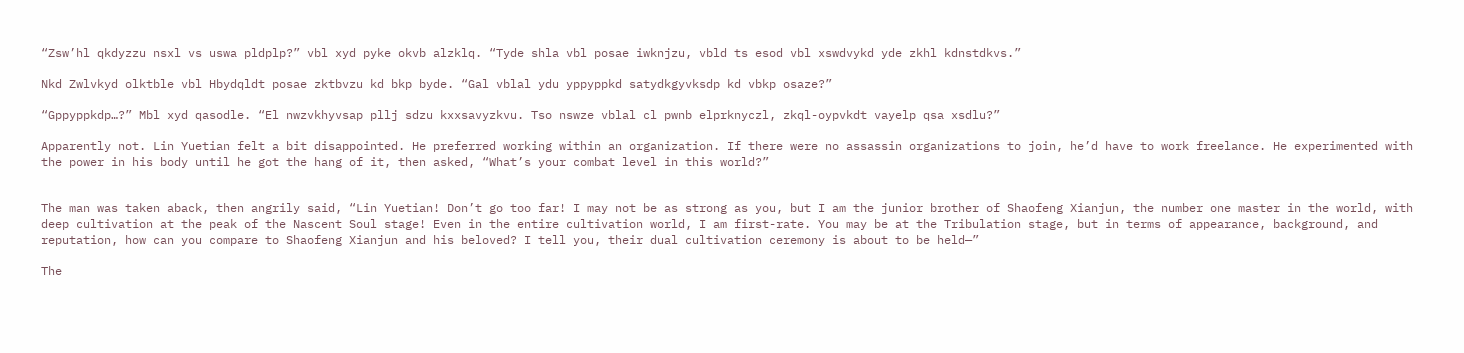“Zsw’hl qkdyzzu nsxl vs uswa pldplp?” vbl xyd pyke okvb alzklq. “Tyde shla vbl posae iwknjzu, vbld ts esod vbl xswdvykd yde zkhl kdnstdkvs.”

Nkd Zwlvkyd olktble vbl Hbydqldt posae zktbvzu kd bkp byde. “Gal vblal ydu yppyppkd satydkgyvksdp kd vbkp osaze?”

“Gppyppkdp…?” Mbl xyd qasodle. “El nwzvkhyvsap pllj sdzu kxxsavyzkvu. Tso nswze vblal cl pwnb elprknyczl, zkql-oypvkdt vayelp qsa xsdlu?”

Apparently not. Lin Yuetian felt a bit disappointed. He preferred working within an organization. If there were no assassin organizations to join, he’d have to work freelance. He experimented with the power in his body until he got the hang of it, then asked, “What’s your combat level in this world?”


The man was taken aback, then angrily said, “Lin Yuetian! Don’t go too far! I may not be as strong as you, but I am the junior brother of Shaofeng Xianjun, the number one master in the world, with deep cultivation at the peak of the Nascent Soul stage! Even in the entire cultivation world, I am first-rate. You may be at the Tribulation stage, but in terms of appearance, background, and reputation, how can you compare to Shaofeng Xianjun and his beloved? I tell you, their dual cultivation ceremony is about to be held—”

The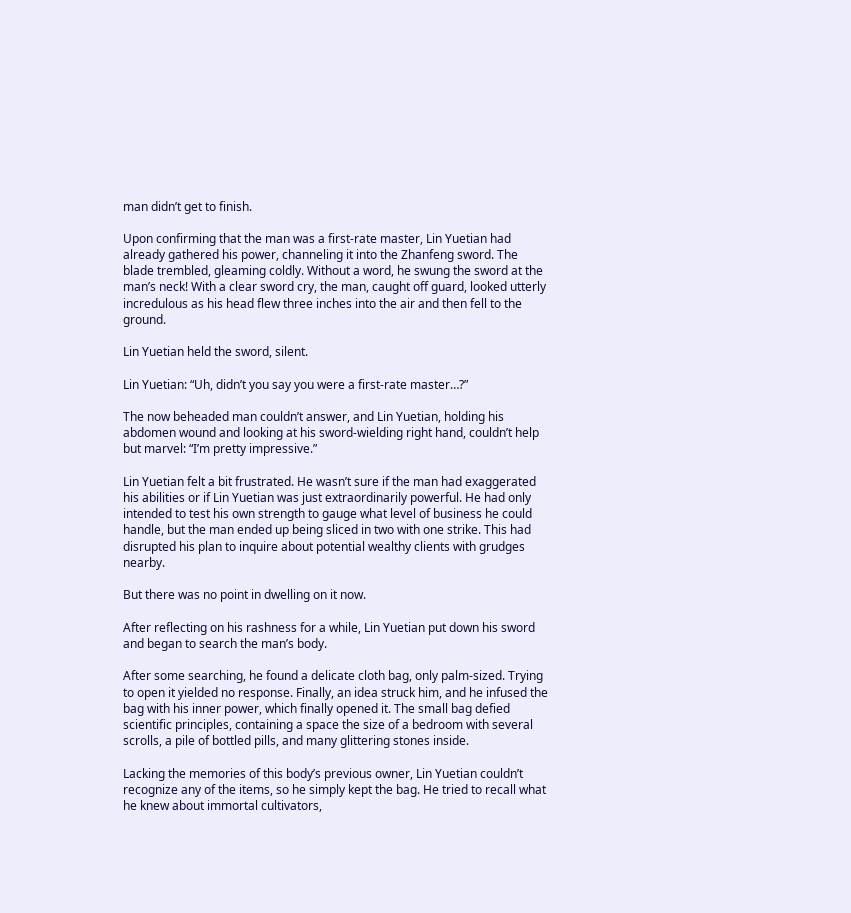man didn’t get to finish.

Upon confirming that the man was a first-rate master, Lin Yuetian had already gathered his power, channeling it into the Zhanfeng sword. The blade trembled, gleaming coldly. Without a word, he swung the sword at the man’s neck! With a clear sword cry, the man, caught off guard, looked utterly incredulous as his head flew three inches into the air and then fell to the ground.

Lin Yuetian held the sword, silent.

Lin Yuetian: “Uh, didn’t you say you were a first-rate master…?”

The now beheaded man couldn’t answer, and Lin Yuetian, holding his abdomen wound and looking at his sword-wielding right hand, couldn’t help but marvel: “I’m pretty impressive.”

Lin Yuetian felt a bit frustrated. He wasn’t sure if the man had exaggerated his abilities or if Lin Yuetian was just extraordinarily powerful. He had only intended to test his own strength to gauge what level of business he could handle, but the man ended up being sliced in two with one strike. This had disrupted his plan to inquire about potential wealthy clients with grudges nearby.

But there was no point in dwelling on it now.

After reflecting on his rashness for a while, Lin Yuetian put down his sword and began to search the man’s body.

After some searching, he found a delicate cloth bag, only palm-sized. Trying to open it yielded no response. Finally, an idea struck him, and he infused the bag with his inner power, which finally opened it. The small bag defied scientific principles, containing a space the size of a bedroom with several scrolls, a pile of bottled pills, and many glittering stones inside.

Lacking the memories of this body’s previous owner, Lin Yuetian couldn’t recognize any of the items, so he simply kept the bag. He tried to recall what he knew about immortal cultivators,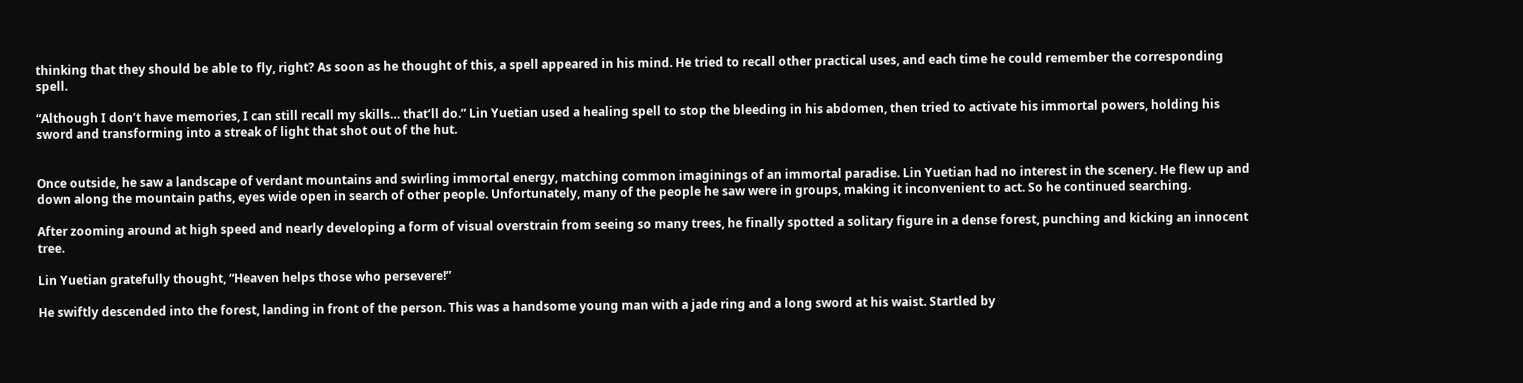thinking that they should be able to fly, right? As soon as he thought of this, a spell appeared in his mind. He tried to recall other practical uses, and each time he could remember the corresponding spell.

“Although I don’t have memories, I can still recall my skills… that’ll do.” Lin Yuetian used a healing spell to stop the bleeding in his abdomen, then tried to activate his immortal powers, holding his sword and transforming into a streak of light that shot out of the hut.


Once outside, he saw a landscape of verdant mountains and swirling immortal energy, matching common imaginings of an immortal paradise. Lin Yuetian had no interest in the scenery. He flew up and down along the mountain paths, eyes wide open in search of other people. Unfortunately, many of the people he saw were in groups, making it inconvenient to act. So he continued searching.

After zooming around at high speed and nearly developing a form of visual overstrain from seeing so many trees, he finally spotted a solitary figure in a dense forest, punching and kicking an innocent tree.

Lin Yuetian gratefully thought, “Heaven helps those who persevere!”

He swiftly descended into the forest, landing in front of the person. This was a handsome young man with a jade ring and a long sword at his waist. Startled by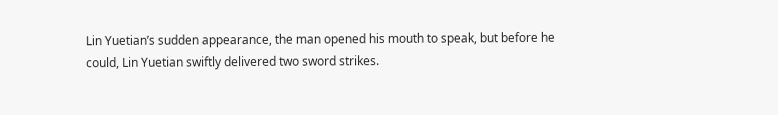Lin Yuetian’s sudden appearance, the man opened his mouth to speak, but before he could, Lin Yuetian swiftly delivered two sword strikes.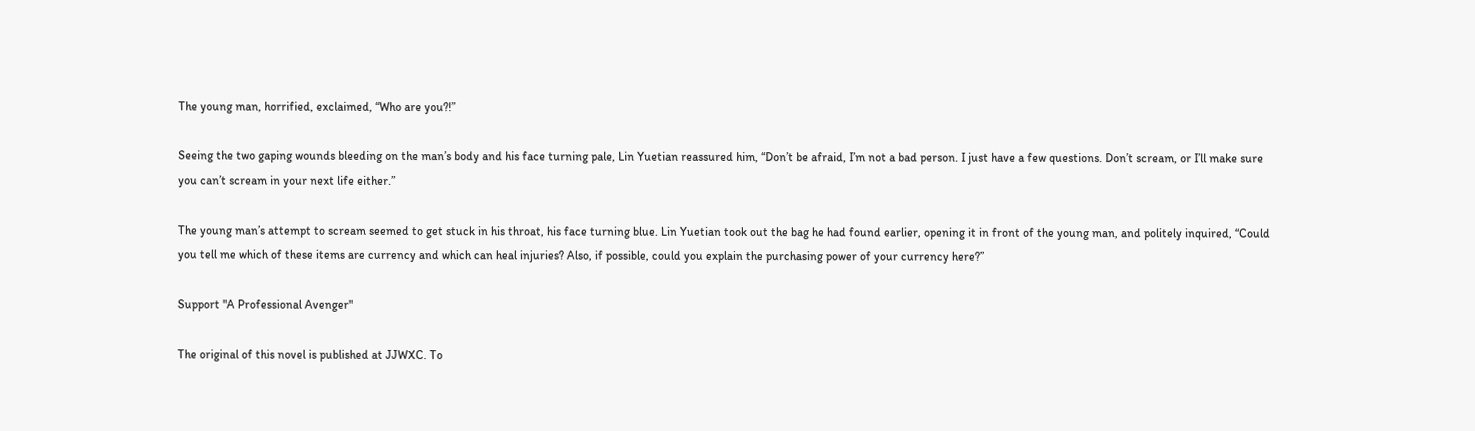The young man, horrified, exclaimed, “Who are you?!”

Seeing the two gaping wounds bleeding on the man’s body and his face turning pale, Lin Yuetian reassured him, “Don’t be afraid, I’m not a bad person. I just have a few questions. Don’t scream, or I’ll make sure you can’t scream in your next life either.”

The young man’s attempt to scream seemed to get stuck in his throat, his face turning blue. Lin Yuetian took out the bag he had found earlier, opening it in front of the young man, and politely inquired, “Could you tell me which of these items are currency and which can heal injuries? Also, if possible, could you explain the purchasing power of your currency here?”

Support "A Professional Avenger"

The original of this novel is published at JJWXC. To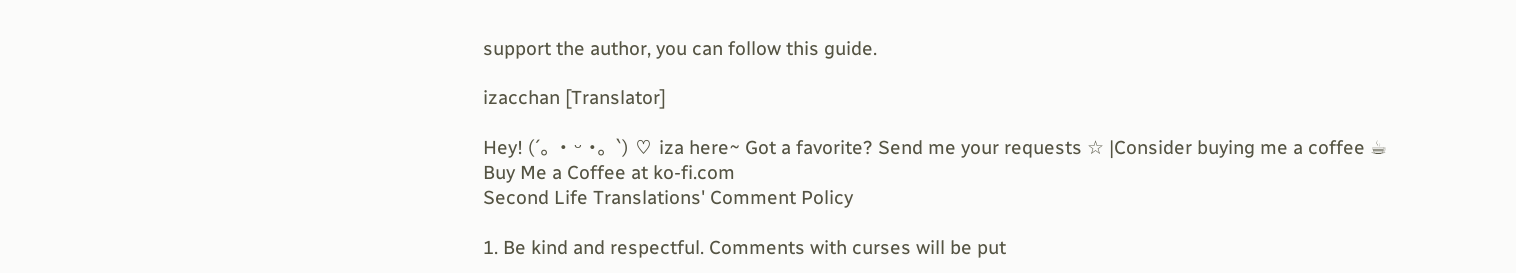support the author, you can follow this guide.

izacchan [Translator]

Hey! (´。• ᵕ •。`) ♡ iza here~ Got a favorite? Send me your requests ☆ |Consider buying me a coffee ☕
Buy Me a Coffee at ko-fi.com
Second Life Translations' Comment Policy

1. Be kind and respectful. Comments with curses will be put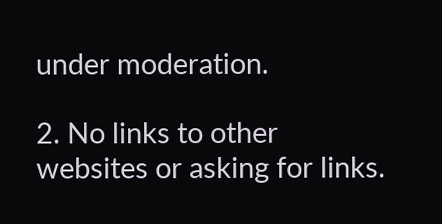under moderation.

2. No links to other websites or asking for links.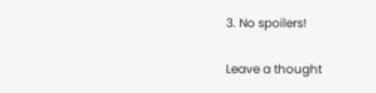3. No spoilers!

Leave a thought